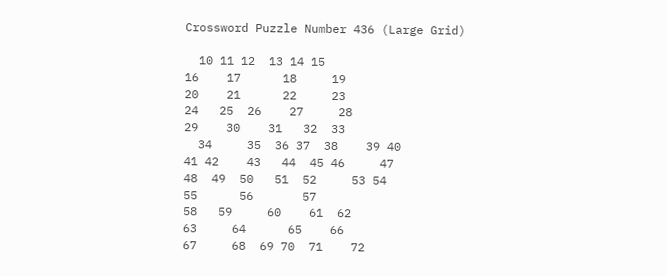Crossword Puzzle Number 436 (Large Grid)

  10 11 12  13 14 15
16    17      18     19
20    21      22     23
24   25  26    27     28
29    30    31   32  33
  34     35  36 37  38    39 40
41 42    43   44  45 46     47
48  49  50   51  52     53 54
55      56       57
58   59     60    61  62
63     64      65    66
67     68  69 70  71    72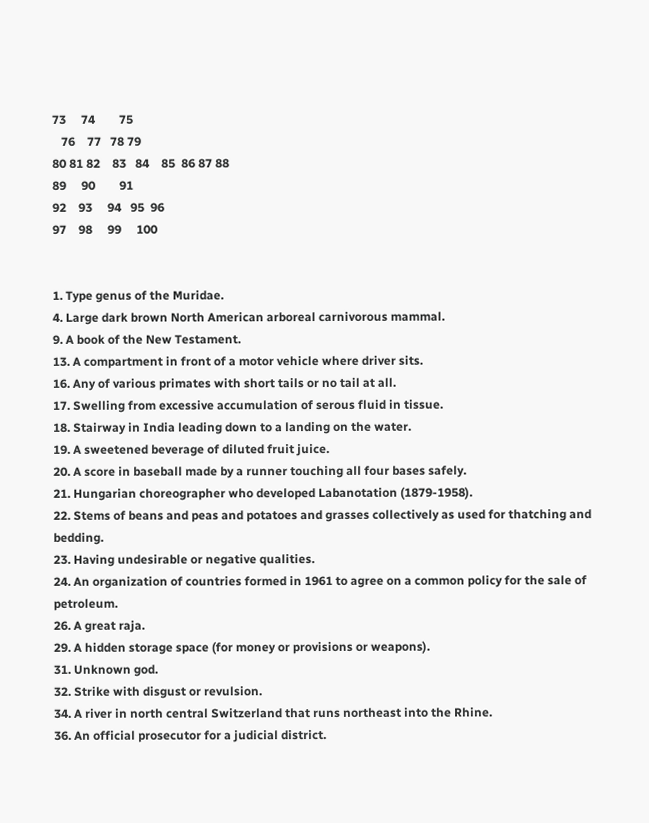73     74        75
   76    77   78 79
80 81 82    83   84    85  86 87 88
89     90        91
92    93     94   95  96
97    98     99     100


1. Type genus of the Muridae.
4. Large dark brown North American arboreal carnivorous mammal.
9. A book of the New Testament.
13. A compartment in front of a motor vehicle where driver sits.
16. Any of various primates with short tails or no tail at all.
17. Swelling from excessive accumulation of serous fluid in tissue.
18. Stairway in India leading down to a landing on the water.
19. A sweetened beverage of diluted fruit juice.
20. A score in baseball made by a runner touching all four bases safely.
21. Hungarian choreographer who developed Labanotation (1879-1958).
22. Stems of beans and peas and potatoes and grasses collectively as used for thatching and bedding.
23. Having undesirable or negative qualities.
24. An organization of countries formed in 1961 to agree on a common policy for the sale of petroleum.
26. A great raja.
29. A hidden storage space (for money or provisions or weapons).
31. Unknown god.
32. Strike with disgust or revulsion.
34. A river in north central Switzerland that runs northeast into the Rhine.
36. An official prosecutor for a judicial district.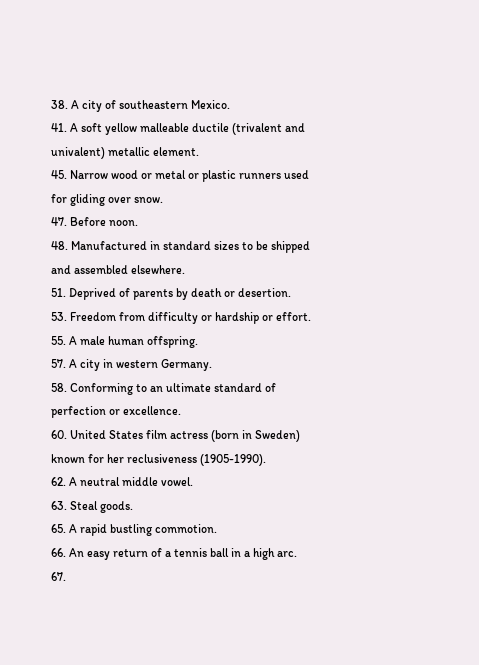38. A city of southeastern Mexico.
41. A soft yellow malleable ductile (trivalent and univalent) metallic element.
45. Narrow wood or metal or plastic runners used for gliding over snow.
47. Before noon.
48. Manufactured in standard sizes to be shipped and assembled elsewhere.
51. Deprived of parents by death or desertion.
53. Freedom from difficulty or hardship or effort.
55. A male human offspring.
57. A city in western Germany.
58. Conforming to an ultimate standard of perfection or excellence.
60. United States film actress (born in Sweden) known for her reclusiveness (1905-1990).
62. A neutral middle vowel.
63. Steal goods.
65. A rapid bustling commotion.
66. An easy return of a tennis ball in a high arc.
67.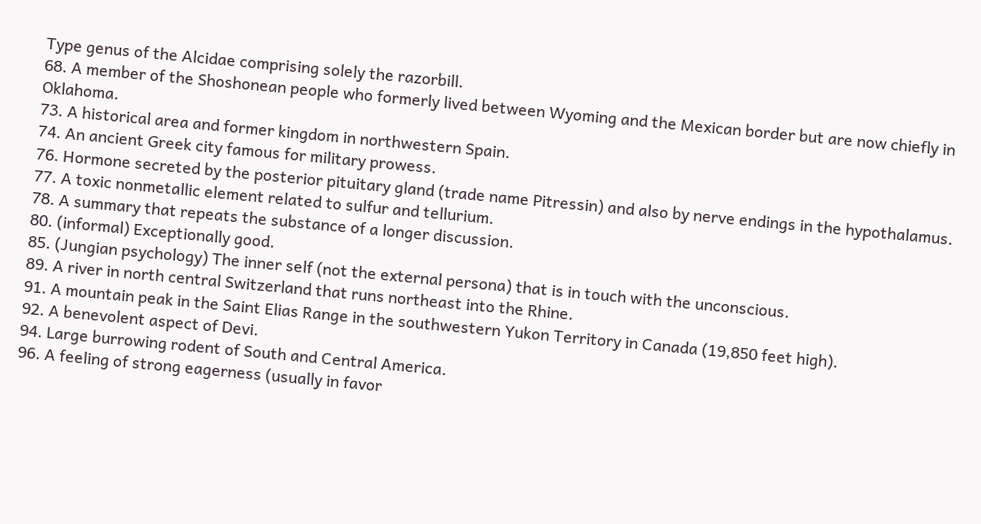Type genus of the Alcidae comprising solely the razorbill.
68. A member of the Shoshonean people who formerly lived between Wyoming and the Mexican border but are now chiefly in Oklahoma.
73. A historical area and former kingdom in northwestern Spain.
74. An ancient Greek city famous for military prowess.
76. Hormone secreted by the posterior pituitary gland (trade name Pitressin) and also by nerve endings in the hypothalamus.
77. A toxic nonmetallic element related to sulfur and tellurium.
78. A summary that repeats the substance of a longer discussion.
80. (informal) Exceptionally good.
85. (Jungian psychology) The inner self (not the external persona) that is in touch with the unconscious.
89. A river in north central Switzerland that runs northeast into the Rhine.
91. A mountain peak in the Saint Elias Range in the southwestern Yukon Territory in Canada (19,850 feet high).
92. A benevolent aspect of Devi.
94. Large burrowing rodent of South and Central America.
96. A feeling of strong eagerness (usually in favor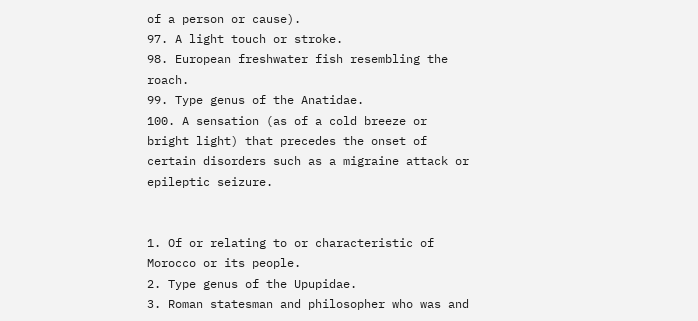of a person or cause).
97. A light touch or stroke.
98. European freshwater fish resembling the roach.
99. Type genus of the Anatidae.
100. A sensation (as of a cold breeze or bright light) that precedes the onset of certain disorders such as a migraine attack or epileptic seizure.


1. Of or relating to or characteristic of Morocco or its people.
2. Type genus of the Upupidae.
3. Roman statesman and philosopher who was and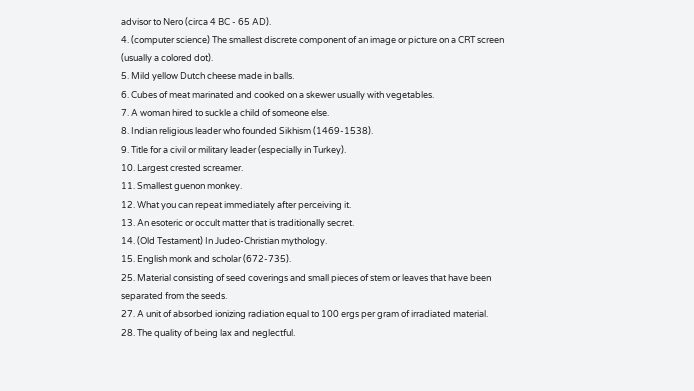advisor to Nero (circa 4 BC - 65 AD).
4. (computer science) The smallest discrete component of an image or picture on a CRT screen (usually a colored dot).
5. Mild yellow Dutch cheese made in balls.
6. Cubes of meat marinated and cooked on a skewer usually with vegetables.
7. A woman hired to suckle a child of someone else.
8. Indian religious leader who founded Sikhism (1469-1538).
9. Title for a civil or military leader (especially in Turkey).
10. Largest crested screamer.
11. Smallest guenon monkey.
12. What you can repeat immediately after perceiving it.
13. An esoteric or occult matter that is traditionally secret.
14. (Old Testament) In Judeo-Christian mythology.
15. English monk and scholar (672-735).
25. Material consisting of seed coverings and small pieces of stem or leaves that have been separated from the seeds.
27. A unit of absorbed ionizing radiation equal to 100 ergs per gram of irradiated material.
28. The quality of being lax and neglectful.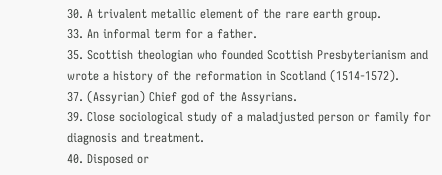30. A trivalent metallic element of the rare earth group.
33. An informal term for a father.
35. Scottish theologian who founded Scottish Presbyterianism and wrote a history of the reformation in Scotland (1514-1572).
37. (Assyrian) Chief god of the Assyrians.
39. Close sociological study of a maladjusted person or family for diagnosis and treatment.
40. Disposed or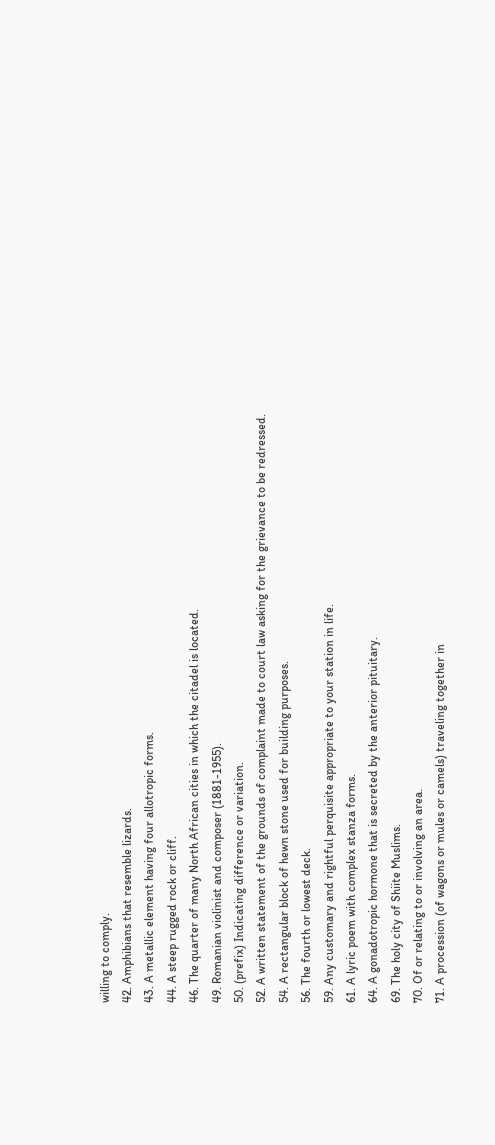willing to comply.
42. Amphibians that resemble lizards.
43. A metallic element having four allotropic forms.
44. A steep rugged rock or cliff.
46. The quarter of many North African cities in which the citadel is located.
49. Romanian violinist and composer (1881-1955).
50. (prefix) Indicating difference or variation.
52. A written statement of the grounds of complaint made to court law asking for the grievance to be redressed.
54. A rectangular block of hewn stone used for building purposes.
56. The fourth or lowest deck.
59. Any customary and rightful perquisite appropriate to your station in life.
61. A lyric poem with complex stanza forms.
64. A gonadotropic hormone that is secreted by the anterior pituitary.
69. The holy city of Shiite Muslims.
70. Of or relating to or involving an area.
71. A procession (of wagons or mules or camels) traveling together in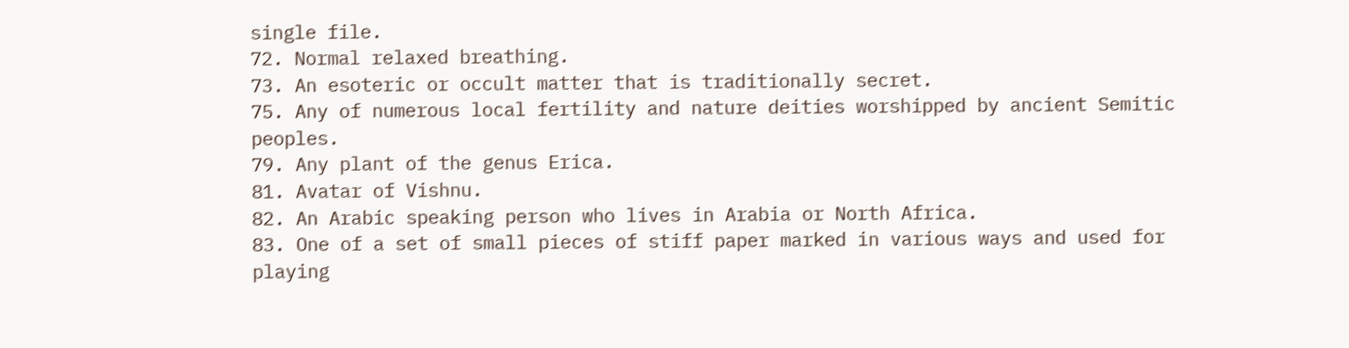single file.
72. Normal relaxed breathing.
73. An esoteric or occult matter that is traditionally secret.
75. Any of numerous local fertility and nature deities worshipped by ancient Semitic peoples.
79. Any plant of the genus Erica.
81. Avatar of Vishnu.
82. An Arabic speaking person who lives in Arabia or North Africa.
83. One of a set of small pieces of stiff paper marked in various ways and used for playing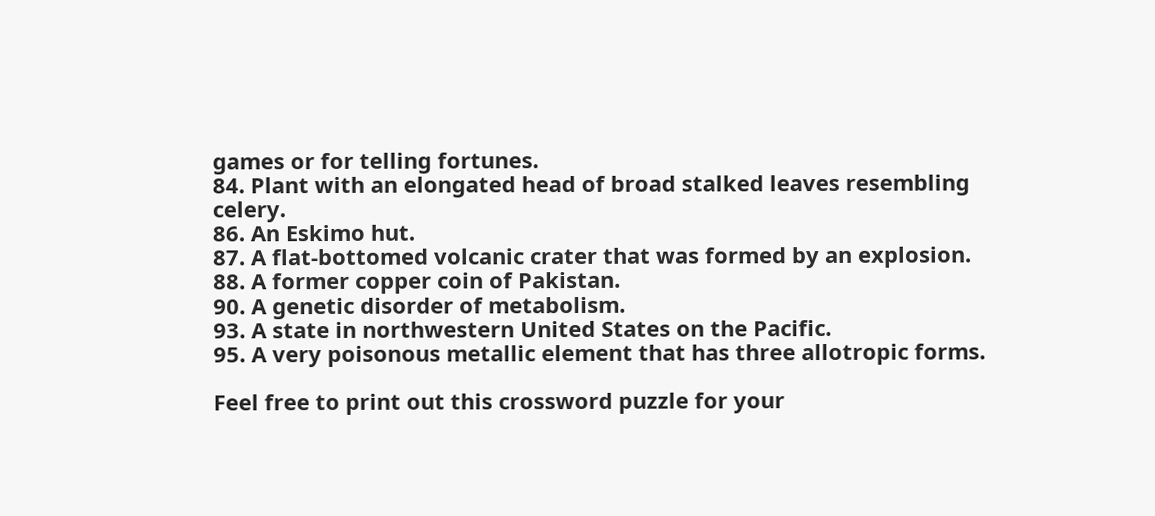games or for telling fortunes.
84. Plant with an elongated head of broad stalked leaves resembling celery.
86. An Eskimo hut.
87. A flat-bottomed volcanic crater that was formed by an explosion.
88. A former copper coin of Pakistan.
90. A genetic disorder of metabolism.
93. A state in northwestern United States on the Pacific.
95. A very poisonous metallic element that has three allotropic forms.

Feel free to print out this crossword puzzle for your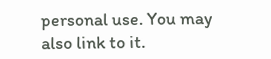personal use. You may also link to it.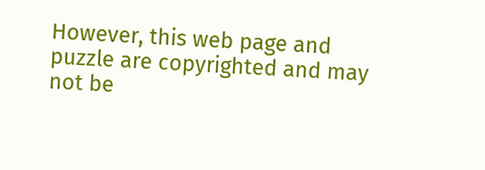However, this web page and puzzle are copyrighted and may not be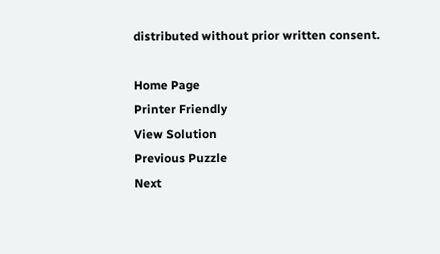distributed without prior written consent.

Home Page
Printer Friendly
View Solution
Previous Puzzle
Next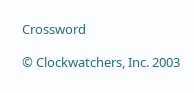Crossword

© Clockwatchers, Inc. 2003